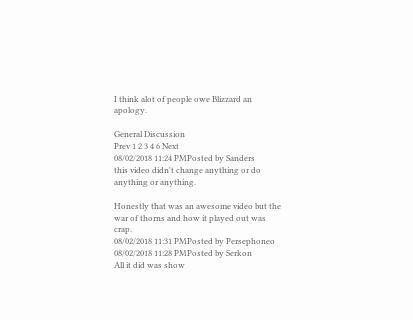I think alot of people owe Blizzard an apology.

General Discussion
Prev 1 2 3 4 6 Next
08/02/2018 11:24 PMPosted by Sanders
this video didn't change anything or do anything or anything.

Honestly that was an awesome video but the war of thorns and how it played out was crap.
08/02/2018 11:31 PMPosted by Persephoneo
08/02/2018 11:28 PMPosted by Serkon
All it did was show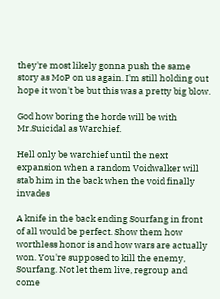they're most likely gonna push the same story as MoP on us again. I'm still holding out hope it won't be but this was a pretty big blow.

God how boring the horde will be with Mr.Suicidal as Warchief.

Hell only be warchief until the next expansion when a random Voidwalker will stab him in the back when the void finally invades

A knife in the back ending Sourfang in front of all would be perfect. Show them how worthless honor is and how wars are actually won. You're supposed to kill the enemy, Sourfang. Not let them live, regroup and come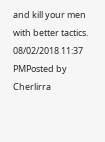and kill your men with better tactics.
08/02/2018 11:37 PMPosted by Cherlirra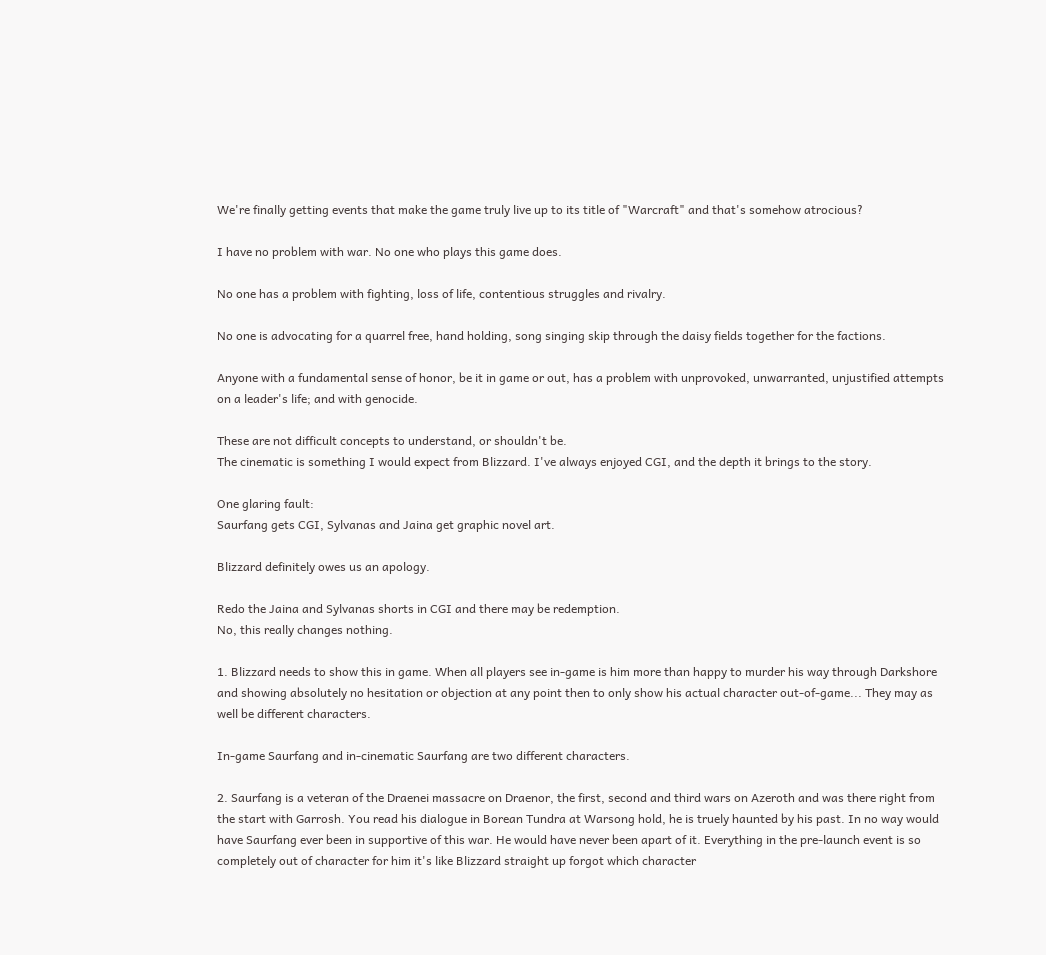We're finally getting events that make the game truly live up to its title of "Warcraft" and that's somehow atrocious?

I have no problem with war. No one who plays this game does.

No one has a problem with fighting, loss of life, contentious struggles and rivalry.

No one is advocating for a quarrel free, hand holding, song singing skip through the daisy fields together for the factions.

Anyone with a fundamental sense of honor, be it in game or out, has a problem with unprovoked, unwarranted, unjustified attempts on a leader's life; and with genocide.

These are not difficult concepts to understand, or shouldn't be.
The cinematic is something I would expect from Blizzard. I've always enjoyed CGI, and the depth it brings to the story.

One glaring fault:
Saurfang gets CGI, Sylvanas and Jaina get graphic novel art.

Blizzard definitely owes us an apology.

Redo the Jaina and Sylvanas shorts in CGI and there may be redemption.
No, this really changes nothing.

1. Blizzard needs to show this in game. When all players see in-game is him more than happy to murder his way through Darkshore and showing absolutely no hesitation or objection at any point then to only show his actual character out-of-game... They may as well be different characters.

In-game Saurfang and in-cinematic Saurfang are two different characters.

2. Saurfang is a veteran of the Draenei massacre on Draenor, the first, second and third wars on Azeroth and was there right from the start with Garrosh. You read his dialogue in Borean Tundra at Warsong hold, he is truely haunted by his past. In no way would have Saurfang ever been in supportive of this war. He would have never been apart of it. Everything in the pre-launch event is so completely out of character for him it's like Blizzard straight up forgot which character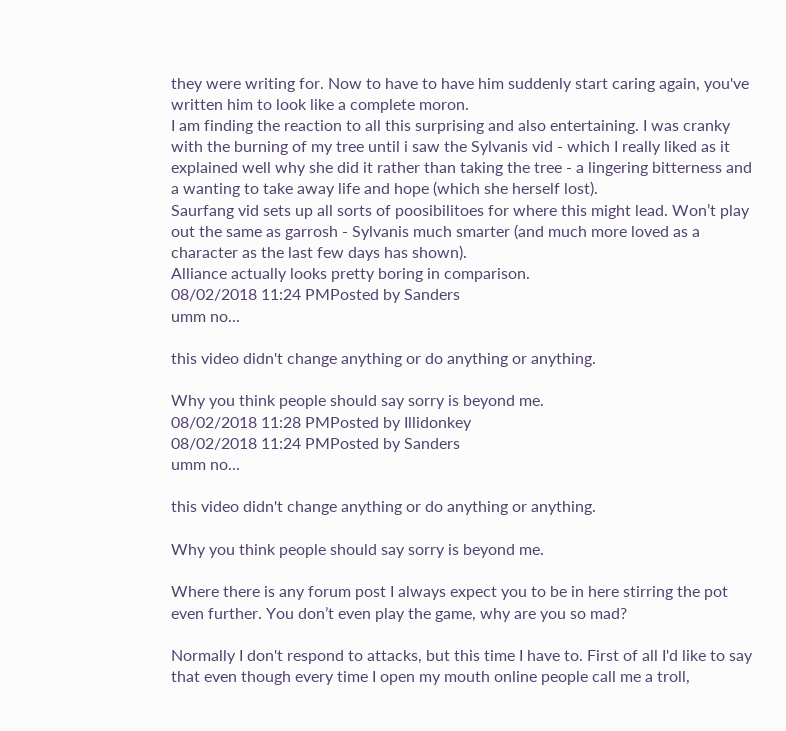they were writing for. Now to have to have him suddenly start caring again, you've written him to look like a complete moron.
I am finding the reaction to all this surprising and also entertaining. I was cranky with the burning of my tree until i saw the Sylvanis vid - which I really liked as it explained well why she did it rather than taking the tree - a lingering bitterness and a wanting to take away life and hope (which she herself lost).
Saurfang vid sets up all sorts of poosibilitoes for where this might lead. Won’t play out the same as garrosh - Sylvanis much smarter (and much more loved as a character as the last few days has shown).
Alliance actually looks pretty boring in comparison.
08/02/2018 11:24 PMPosted by Sanders
umm no...

this video didn't change anything or do anything or anything.

Why you think people should say sorry is beyond me.
08/02/2018 11:28 PMPosted by Illidonkey
08/02/2018 11:24 PMPosted by Sanders
umm no...

this video didn't change anything or do anything or anything.

Why you think people should say sorry is beyond me.

Where there is any forum post I always expect you to be in here stirring the pot even further. You don’t even play the game, why are you so mad?

Normally I don't respond to attacks, but this time I have to. First of all I'd like to say that even though every time I open my mouth online people call me a troll,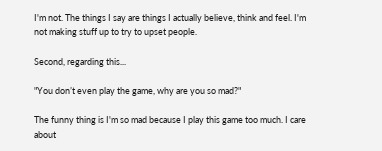I'm not. The things I say are things I actually believe, think and feel. I'm not making stuff up to try to upset people.

Second, regarding this...

"You don’t even play the game, why are you so mad?"

The funny thing is I'm so mad because I play this game too much. I care about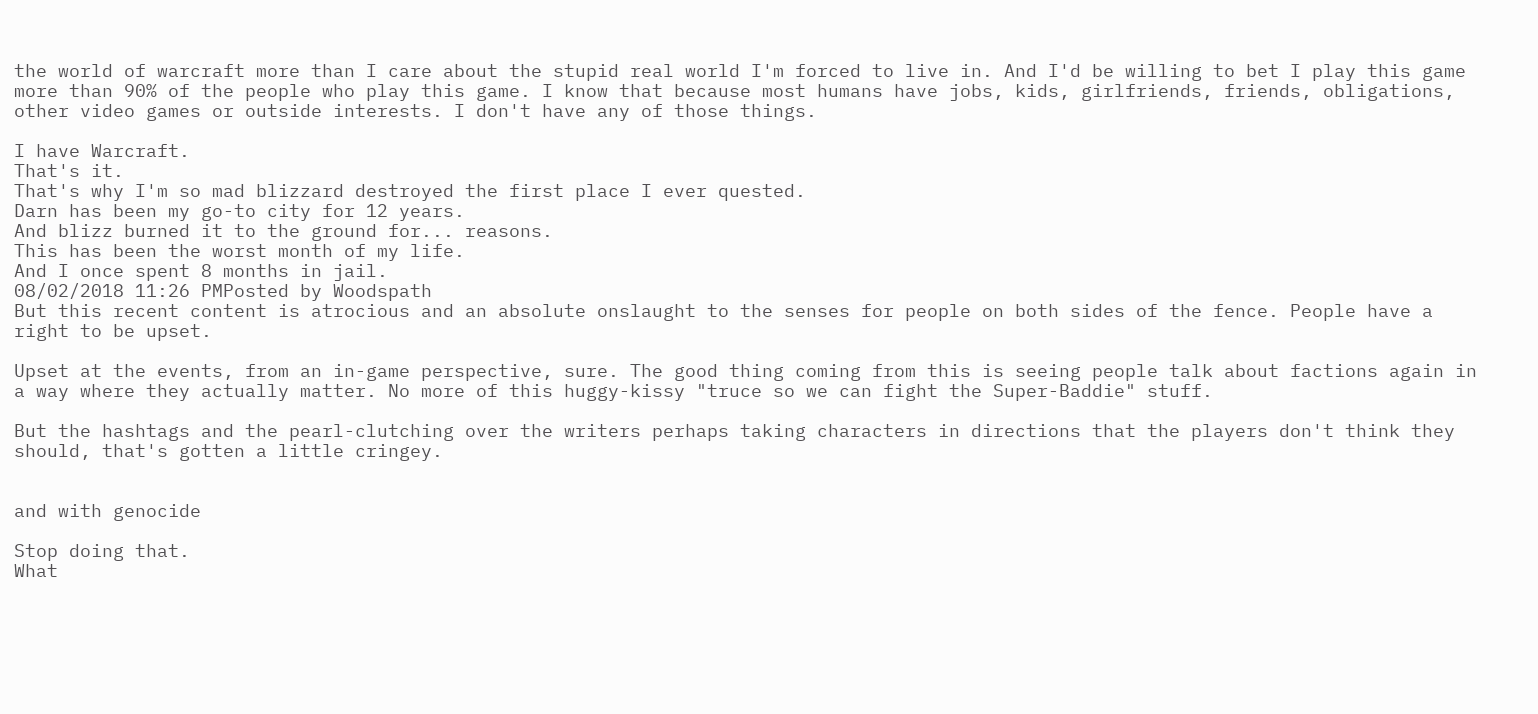the world of warcraft more than I care about the stupid real world I'm forced to live in. And I'd be willing to bet I play this game more than 90% of the people who play this game. I know that because most humans have jobs, kids, girlfriends, friends, obligations, other video games or outside interests. I don't have any of those things.

I have Warcraft.
That's it.
That's why I'm so mad blizzard destroyed the first place I ever quested.
Darn has been my go-to city for 12 years.
And blizz burned it to the ground for... reasons.
This has been the worst month of my life.
And I once spent 8 months in jail.
08/02/2018 11:26 PMPosted by Woodspath
But this recent content is atrocious and an absolute onslaught to the senses for people on both sides of the fence. People have a right to be upset.

Upset at the events, from an in-game perspective, sure. The good thing coming from this is seeing people talk about factions again in a way where they actually matter. No more of this huggy-kissy "truce so we can fight the Super-Baddie" stuff.

But the hashtags and the pearl-clutching over the writers perhaps taking characters in directions that the players don't think they should, that's gotten a little cringey.


and with genocide

Stop doing that.
What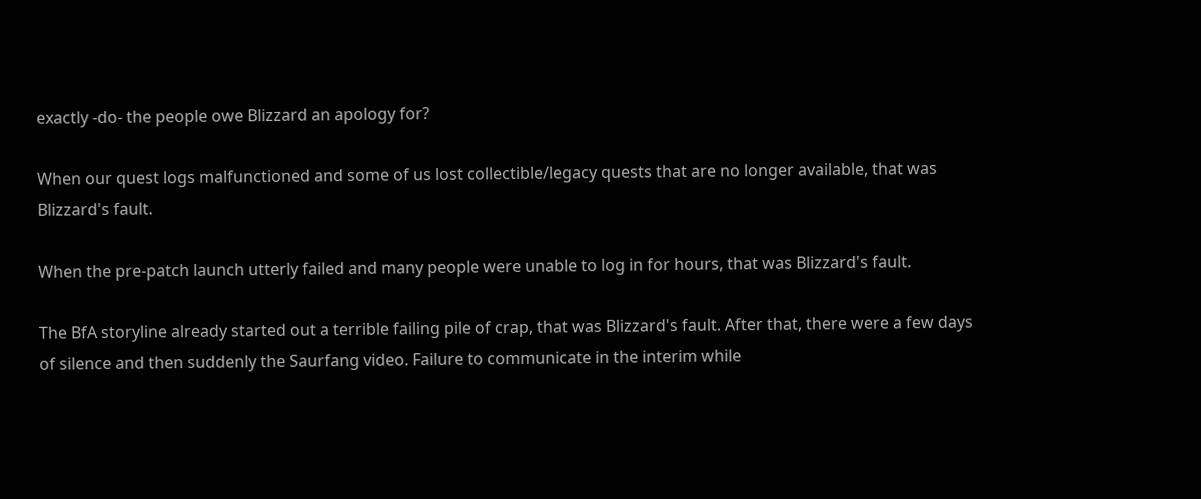exactly -do- the people owe Blizzard an apology for?

When our quest logs malfunctioned and some of us lost collectible/legacy quests that are no longer available, that was Blizzard's fault.

When the pre-patch launch utterly failed and many people were unable to log in for hours, that was Blizzard's fault.

The BfA storyline already started out a terrible failing pile of crap, that was Blizzard's fault. After that, there were a few days of silence and then suddenly the Saurfang video. Failure to communicate in the interim while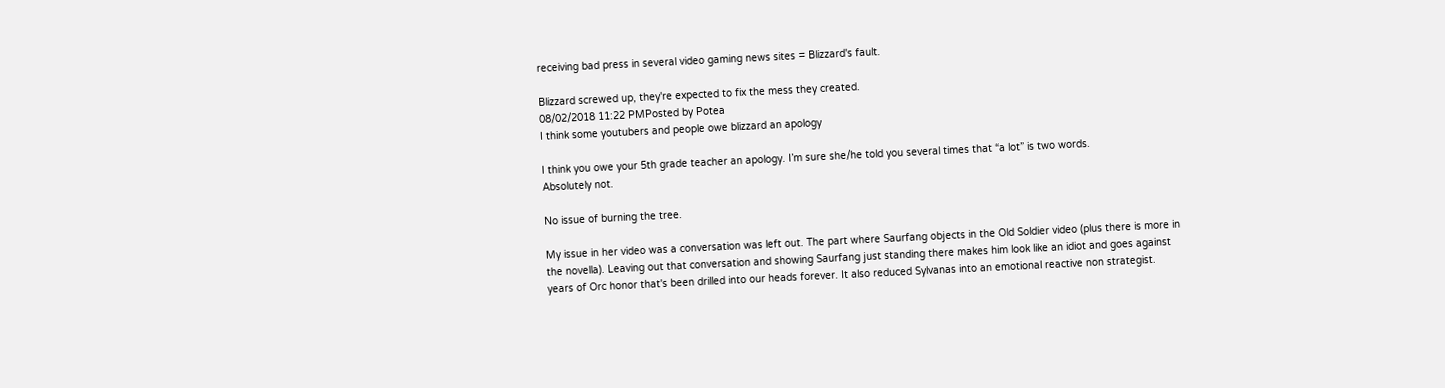receiving bad press in several video gaming news sites = Blizzard's fault.

Blizzard screwed up, they're expected to fix the mess they created.
08/02/2018 11:22 PMPosted by Potea
I think some youtubers and people owe blizzard an apology

I think you owe your 5th grade teacher an apology. I’m sure she/he told you several times that “a lot” is two words.
Absolutely not.

No issue of burning the tree.

My issue in her video was a conversation was left out. The part where Saurfang objects in the Old Soldier video (plus there is more in the novella). Leaving out that conversation and showing Saurfang just standing there makes him look like an idiot and goes against years of Orc honor that's been drilled into our heads forever. It also reduced Sylvanas into an emotional reactive non strategist.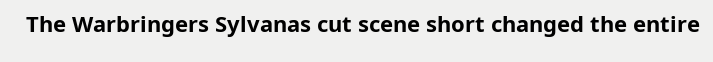The Warbringers Sylvanas cut scene short changed the entire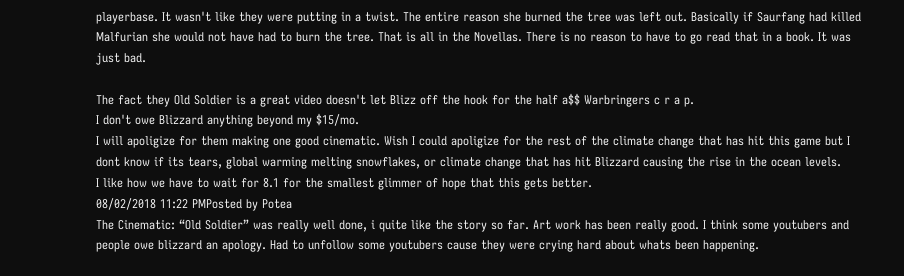playerbase. It wasn't like they were putting in a twist. The entire reason she burned the tree was left out. Basically if Saurfang had killed Malfurian she would not have had to burn the tree. That is all in the Novellas. There is no reason to have to go read that in a book. It was just bad.

The fact they Old Soldier is a great video doesn't let Blizz off the hook for the half a$$ Warbringers c r a p.
I don't owe Blizzard anything beyond my $15/mo.
I will apoligize for them making one good cinematic. Wish I could apoligize for the rest of the climate change that has hit this game but I dont know if its tears, global warming melting snowflakes, or climate change that has hit Blizzard causing the rise in the ocean levels.
I like how we have to wait for 8.1 for the smallest glimmer of hope that this gets better.
08/02/2018 11:22 PMPosted by Potea
The Cinematic: “Old Soldier” was really well done, i quite like the story so far. Art work has been really good. I think some youtubers and people owe blizzard an apology. Had to unfollow some youtubers cause they were crying hard about whats been happening.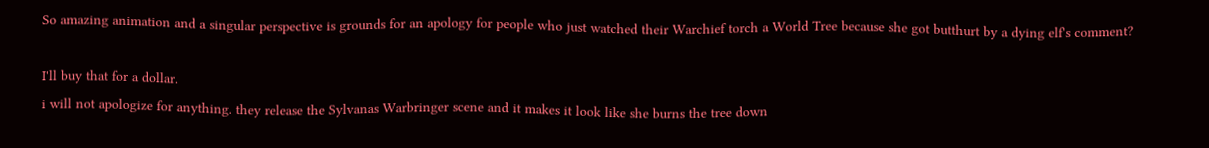So amazing animation and a singular perspective is grounds for an apology for people who just watched their Warchief torch a World Tree because she got butthurt by a dying elf's comment?

I'll buy that for a dollar.
i will not apologize for anything. they release the Sylvanas Warbringer scene and it makes it look like she burns the tree down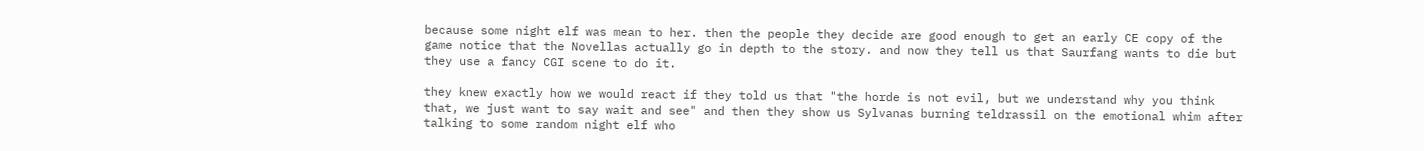because some night elf was mean to her. then the people they decide are good enough to get an early CE copy of the game notice that the Novellas actually go in depth to the story. and now they tell us that Saurfang wants to die but they use a fancy CGI scene to do it.

they knew exactly how we would react if they told us that "the horde is not evil, but we understand why you think that, we just want to say wait and see" and then they show us Sylvanas burning teldrassil on the emotional whim after talking to some random night elf who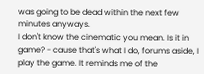was going to be dead within the next few minutes anyways.
I don't know the cinematic you mean. Is it in game? - cause that's what I do, forums aside, I play the game. It reminds me of the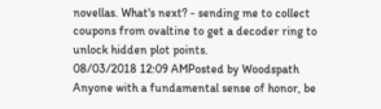novellas. What's next? - sending me to collect coupons from ovaltine to get a decoder ring to unlock hidden plot points.
08/03/2018 12:09 AMPosted by Woodspath
Anyone with a fundamental sense of honor, be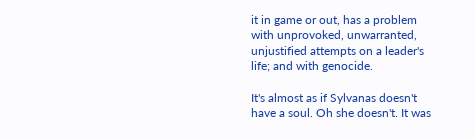it in game or out, has a problem with unprovoked, unwarranted, unjustified attempts on a leader's life; and with genocide.

It's almost as if Sylvanas doesn't have a soul. Oh she doesn't. It was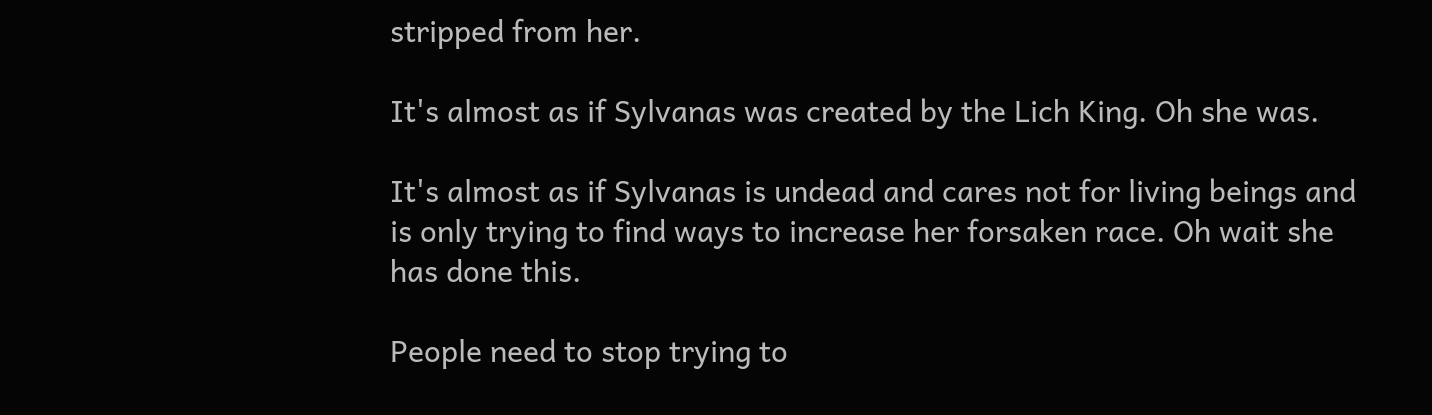stripped from her.

It's almost as if Sylvanas was created by the Lich King. Oh she was.

It's almost as if Sylvanas is undead and cares not for living beings and is only trying to find ways to increase her forsaken race. Oh wait she has done this.

People need to stop trying to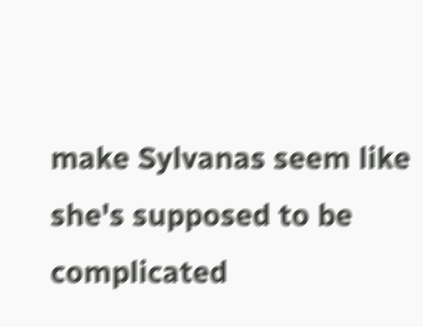make Sylvanas seem like she's supposed to be complicated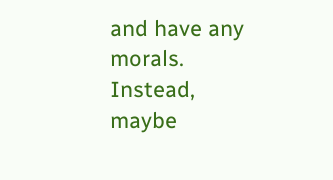and have any morals. Instead, maybe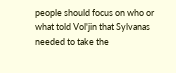people should focus on who or what told Vol'jin that Sylvanas needed to take the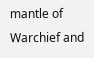mantle of Warchief and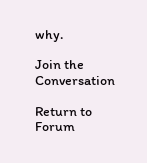why.

Join the Conversation

Return to Forum